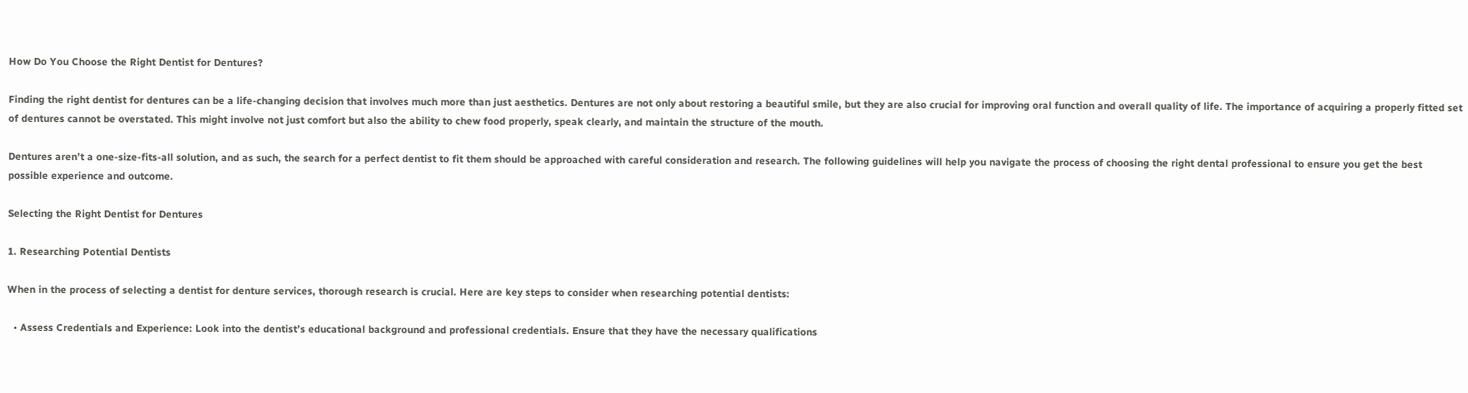How Do You Choose the Right Dentist for Dentures?

Finding the right dentist for dentures can be a life-changing decision that involves much more than just aesthetics. Dentures are not only about restoring a beautiful smile, but they are also crucial for improving oral function and overall quality of life. The importance of acquiring a properly fitted set of dentures cannot be overstated. This might involve not just comfort but also the ability to chew food properly, speak clearly, and maintain the structure of the mouth.

Dentures aren’t a one-size-fits-all solution, and as such, the search for a perfect dentist to fit them should be approached with careful consideration and research. The following guidelines will help you navigate the process of choosing the right dental professional to ensure you get the best possible experience and outcome.

Selecting the Right Dentist for Dentures

1. Researching Potential Dentists

When in the process of selecting a dentist for denture services, thorough research is crucial. Here are key steps to consider when researching potential dentists:

  • Assess Credentials and Experience: Look into the dentist’s educational background and professional credentials. Ensure that they have the necessary qualifications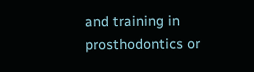and training in prosthodontics or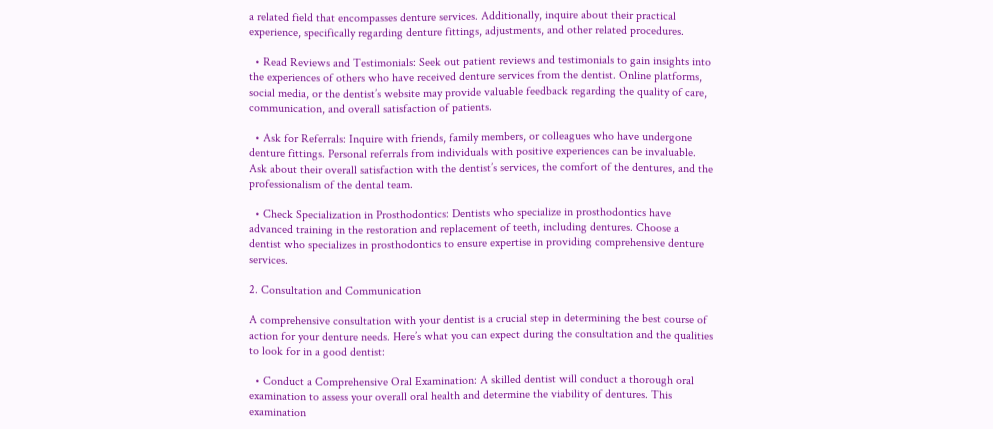a related field that encompasses denture services. Additionally, inquire about their practical experience, specifically regarding denture fittings, adjustments, and other related procedures.

  • Read Reviews and Testimonials: Seek out patient reviews and testimonials to gain insights into the experiences of others who have received denture services from the dentist. Online platforms, social media, or the dentist’s website may provide valuable feedback regarding the quality of care, communication, and overall satisfaction of patients.

  • Ask for Referrals: Inquire with friends, family members, or colleagues who have undergone denture fittings. Personal referrals from individuals with positive experiences can be invaluable. Ask about their overall satisfaction with the dentist’s services, the comfort of the dentures, and the professionalism of the dental team.

  • Check Specialization in Prosthodontics: Dentists who specialize in prosthodontics have advanced training in the restoration and replacement of teeth, including dentures. Choose a dentist who specializes in prosthodontics to ensure expertise in providing comprehensive denture services.

2. Consultation and Communication

A comprehensive consultation with your dentist is a crucial step in determining the best course of action for your denture needs. Here’s what you can expect during the consultation and the qualities to look for in a good dentist:

  • Conduct a Comprehensive Oral Examination: A skilled dentist will conduct a thorough oral examination to assess your overall oral health and determine the viability of dentures. This examination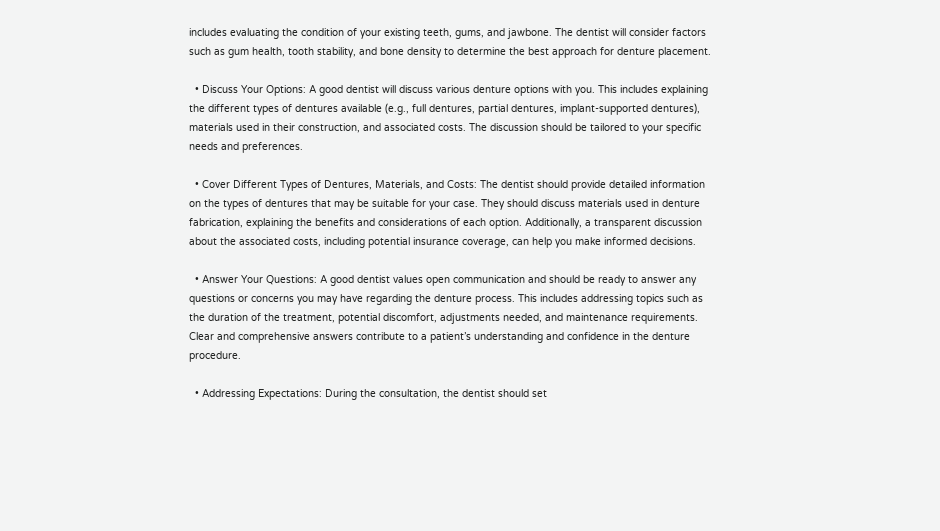includes evaluating the condition of your existing teeth, gums, and jawbone. The dentist will consider factors such as gum health, tooth stability, and bone density to determine the best approach for denture placement.

  • Discuss Your Options: A good dentist will discuss various denture options with you. This includes explaining the different types of dentures available (e.g., full dentures, partial dentures, implant-supported dentures), materials used in their construction, and associated costs. The discussion should be tailored to your specific needs and preferences.

  • Cover Different Types of Dentures, Materials, and Costs: The dentist should provide detailed information on the types of dentures that may be suitable for your case. They should discuss materials used in denture fabrication, explaining the benefits and considerations of each option. Additionally, a transparent discussion about the associated costs, including potential insurance coverage, can help you make informed decisions.

  • Answer Your Questions: A good dentist values open communication and should be ready to answer any questions or concerns you may have regarding the denture process. This includes addressing topics such as the duration of the treatment, potential discomfort, adjustments needed, and maintenance requirements. Clear and comprehensive answers contribute to a patient’s understanding and confidence in the denture procedure.

  • Addressing Expectations: During the consultation, the dentist should set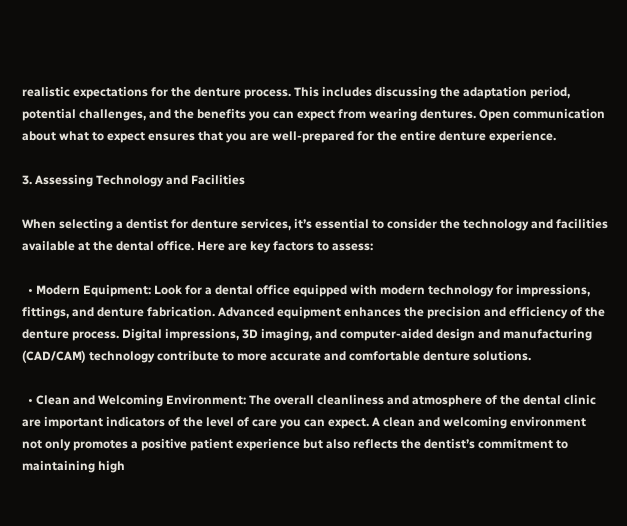realistic expectations for the denture process. This includes discussing the adaptation period, potential challenges, and the benefits you can expect from wearing dentures. Open communication about what to expect ensures that you are well-prepared for the entire denture experience.

3. Assessing Technology and Facilities

When selecting a dentist for denture services, it’s essential to consider the technology and facilities available at the dental office. Here are key factors to assess:

  • Modern Equipment: Look for a dental office equipped with modern technology for impressions, fittings, and denture fabrication. Advanced equipment enhances the precision and efficiency of the denture process. Digital impressions, 3D imaging, and computer-aided design and manufacturing (CAD/CAM) technology contribute to more accurate and comfortable denture solutions.

  • Clean and Welcoming Environment: The overall cleanliness and atmosphere of the dental clinic are important indicators of the level of care you can expect. A clean and welcoming environment not only promotes a positive patient experience but also reflects the dentist’s commitment to maintaining high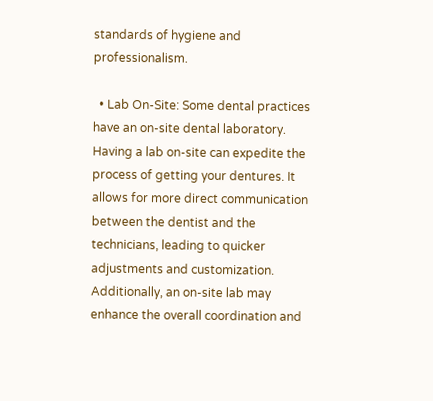standards of hygiene and professionalism.

  • Lab On-Site: Some dental practices have an on-site dental laboratory. Having a lab on-site can expedite the process of getting your dentures. It allows for more direct communication between the dentist and the technicians, leading to quicker adjustments and customization. Additionally, an on-site lab may enhance the overall coordination and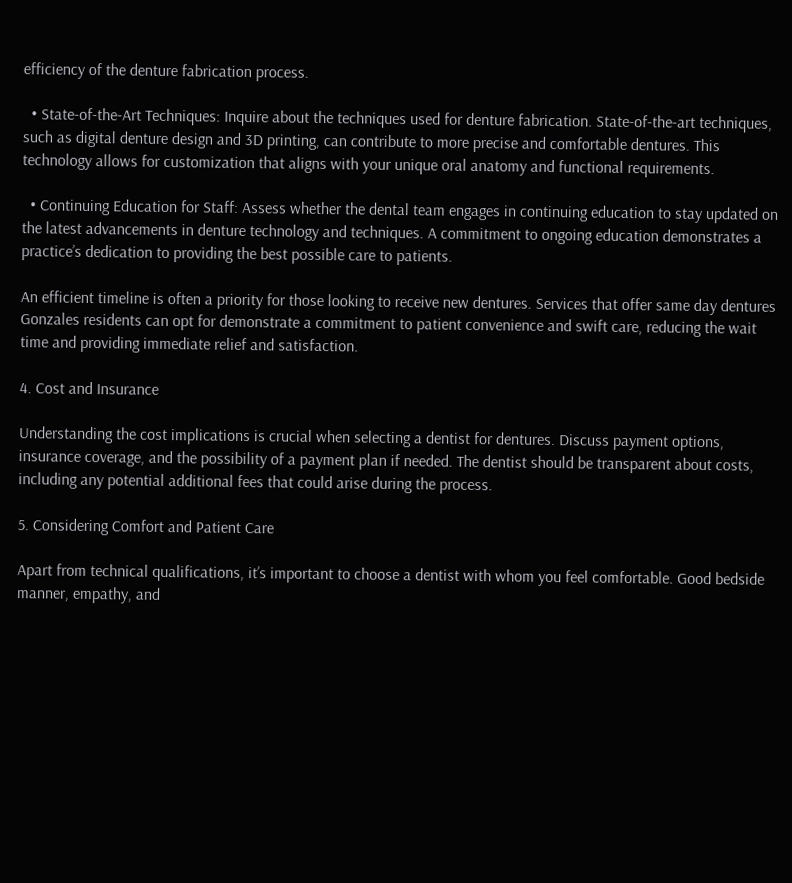efficiency of the denture fabrication process.

  • State-of-the-Art Techniques: Inquire about the techniques used for denture fabrication. State-of-the-art techniques, such as digital denture design and 3D printing, can contribute to more precise and comfortable dentures. This technology allows for customization that aligns with your unique oral anatomy and functional requirements.

  • Continuing Education for Staff: Assess whether the dental team engages in continuing education to stay updated on the latest advancements in denture technology and techniques. A commitment to ongoing education demonstrates a practice’s dedication to providing the best possible care to patients.

An efficient timeline is often a priority for those looking to receive new dentures. Services that offer same day dentures Gonzales residents can opt for demonstrate a commitment to patient convenience and swift care, reducing the wait time and providing immediate relief and satisfaction.

4. Cost and Insurance

Understanding the cost implications is crucial when selecting a dentist for dentures. Discuss payment options, insurance coverage, and the possibility of a payment plan if needed. The dentist should be transparent about costs, including any potential additional fees that could arise during the process.

5. Considering Comfort and Patient Care

Apart from technical qualifications, it’s important to choose a dentist with whom you feel comfortable. Good bedside manner, empathy, and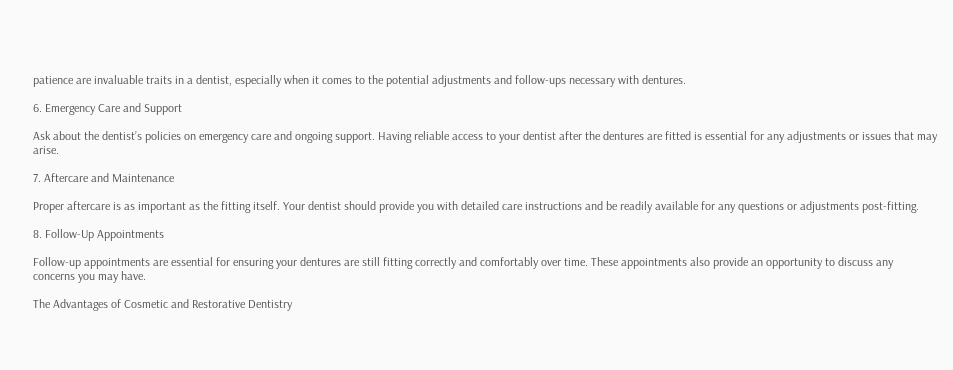patience are invaluable traits in a dentist, especially when it comes to the potential adjustments and follow-ups necessary with dentures.

6. Emergency Care and Support

Ask about the dentist’s policies on emergency care and ongoing support. Having reliable access to your dentist after the dentures are fitted is essential for any adjustments or issues that may arise.

7. Aftercare and Maintenance

Proper aftercare is as important as the fitting itself. Your dentist should provide you with detailed care instructions and be readily available for any questions or adjustments post-fitting.

8. Follow-Up Appointments

Follow-up appointments are essential for ensuring your dentures are still fitting correctly and comfortably over time. These appointments also provide an opportunity to discuss any concerns you may have.

The Advantages of Cosmetic and Restorative Dentistry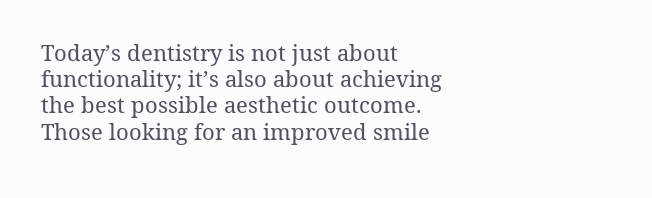Today’s dentistry is not just about functionality; it’s also about achieving the best possible aesthetic outcome. Those looking for an improved smile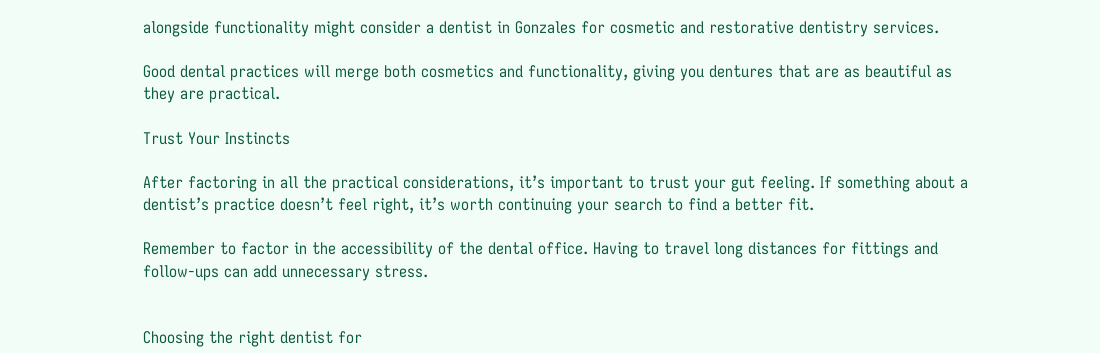alongside functionality might consider a dentist in Gonzales for cosmetic and restorative dentistry services.

Good dental practices will merge both cosmetics and functionality, giving you dentures that are as beautiful as they are practical.

Trust Your Instincts

After factoring in all the practical considerations, it’s important to trust your gut feeling. If something about a dentist’s practice doesn’t feel right, it’s worth continuing your search to find a better fit.

Remember to factor in the accessibility of the dental office. Having to travel long distances for fittings and follow-ups can add unnecessary stress.


Choosing the right dentist for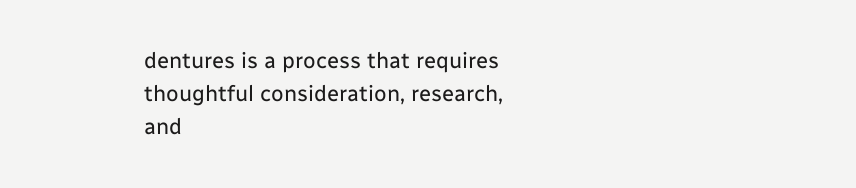dentures is a process that requires thoughtful consideration, research, and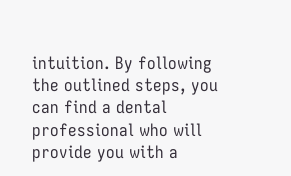intuition. By following the outlined steps, you can find a dental professional who will provide you with a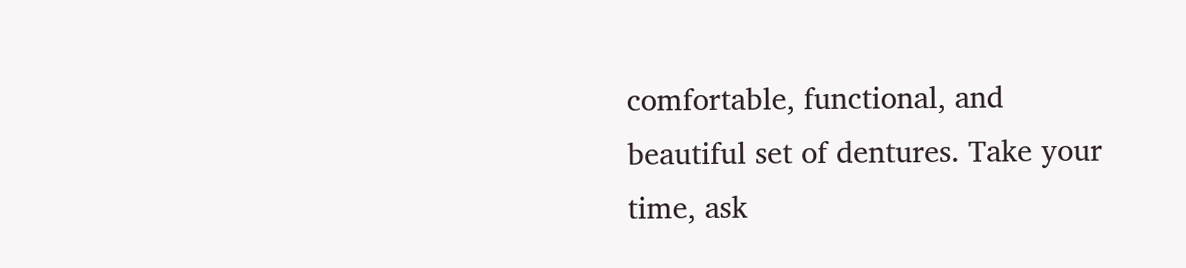comfortable, functional, and beautiful set of dentures. Take your time, ask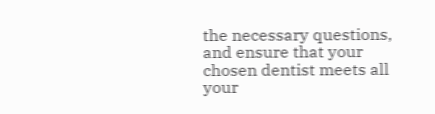the necessary questions, and ensure that your chosen dentist meets all your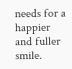needs for a happier and fuller smile.